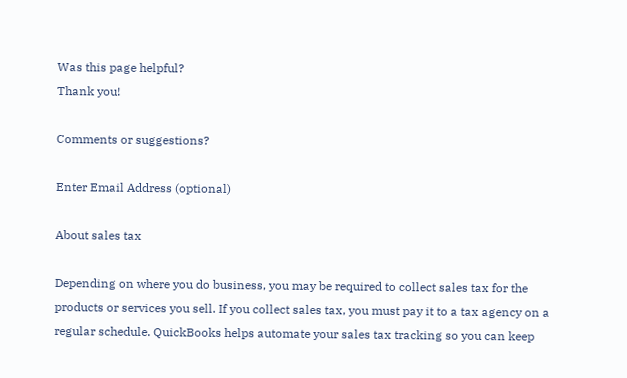Was this page helpful?
Thank you!

Comments or suggestions?

Enter Email Address (optional)

About sales tax

Depending on where you do business, you may be required to collect sales tax for the products or services you sell. If you collect sales tax, you must pay it to a tax agency on a regular schedule. QuickBooks helps automate your sales tax tracking so you can keep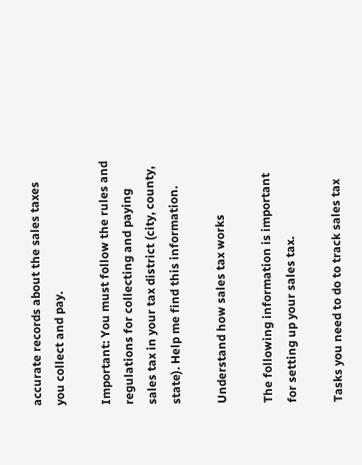accurate records about the sales taxes you collect and pay.

Important: You must follow the rules and regulations for collecting and paying sales tax in your tax district (city, county, state). Help me find this information.

Understand how sales tax works

The following information is important for setting up your sales tax.

Tasks you need to do to track sales tax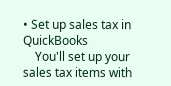• Set up sales tax in QuickBooks
    You'll set up your sales tax items with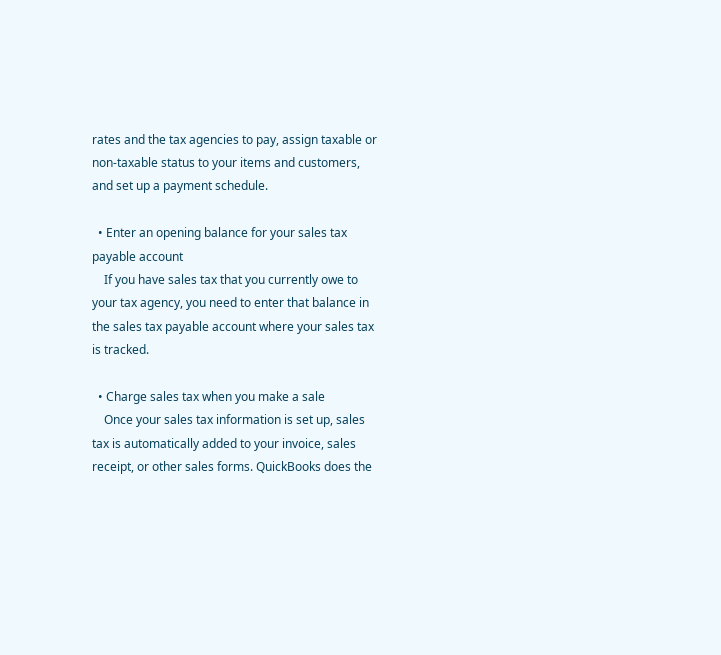rates and the tax agencies to pay, assign taxable or non-taxable status to your items and customers, and set up a payment schedule.

  • Enter an opening balance for your sales tax payable account
    If you have sales tax that you currently owe to your tax agency, you need to enter that balance in the sales tax payable account where your sales tax is tracked.

  • Charge sales tax when you make a sale
    Once your sales tax information is set up, sales tax is automatically added to your invoice, sales receipt, or other sales forms. QuickBooks does the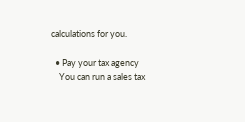calculations for you.

  • Pay your tax agency
    You can run a sales tax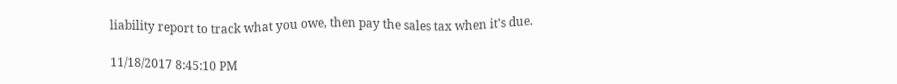liability report to track what you owe, then pay the sales tax when it's due.

11/18/2017 8:45:10 PM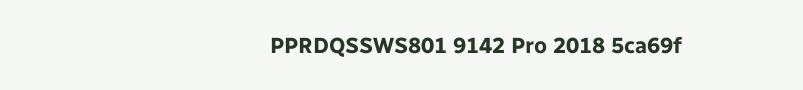PPRDQSSWS801 9142 Pro 2018 5ca69f